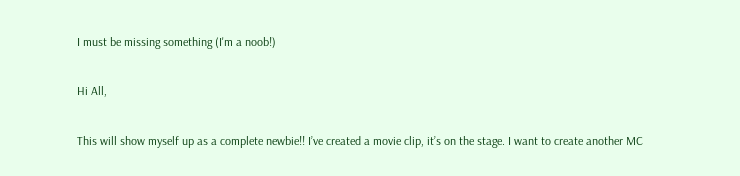I must be missing something (I'm a noob!)

Hi All,

This will show myself up as a complete newbie!! I’ve created a movie clip, it’s on the stage. I want to create another MC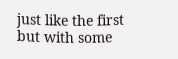just like the first but with some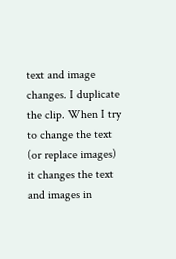text and image changes. I duplicate the clip. When I try to change the text (or replace images) it changes the text and images in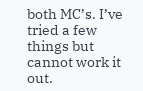both MC’s. I’ve tried a few things but cannot work it out.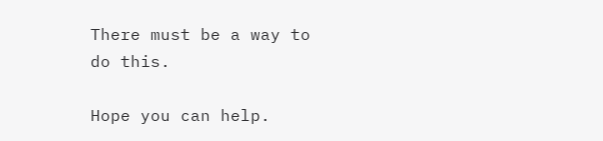There must be a way to do this.

Hope you can help.